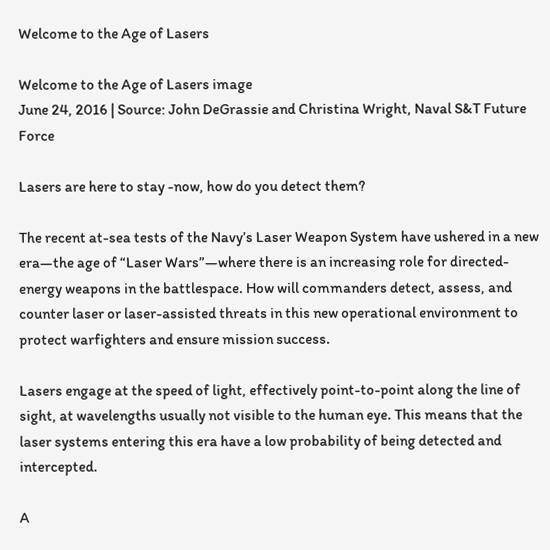Welcome to the Age of Lasers

Welcome to the Age of Lasers image
June 24, 2016 | Source: John DeGrassie and Christina Wright, Naval S&T Future Force

Lasers are here to stay -now, how do you detect them?

The recent at-sea tests of the Navy’s Laser Weapon System have ushered in a new era—the age of “Laser Wars”—where there is an increasing role for directed-energy weapons in the battlespace. How will commanders detect, assess, and counter laser or laser-assisted threats in this new operational environment to protect warfighters and ensure mission success.

Lasers engage at the speed of light, effectively point-to-point along the line of sight, at wavelengths usually not visible to the human eye. This means that the laser systems entering this era have a low probability of being detected and intercepted.

A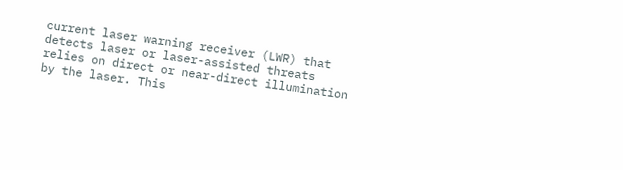current laser warning receiver (LWR) that detects laser or laser-assisted threats relies on direct or near-direct illumination by the laser. This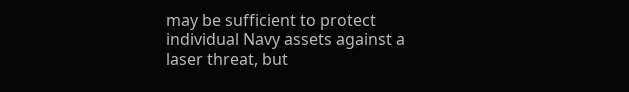may be sufficient to protect individual Navy assets against a laser threat, but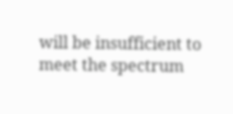will be insufficient to meet the spectrum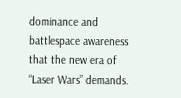dominance and battlespace awareness that the new era of “Laser Wars” demands.